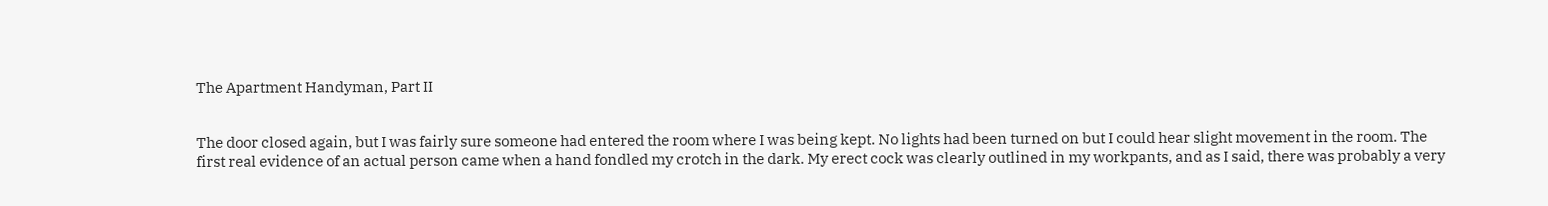The Apartment Handyman, Part II


The door closed again, but I was fairly sure someone had entered the room where I was being kept. No lights had been turned on but I could hear slight movement in the room. The first real evidence of an actual person came when a hand fondled my crotch in the dark. My erect cock was clearly outlined in my workpants, and as I said, there was probably a very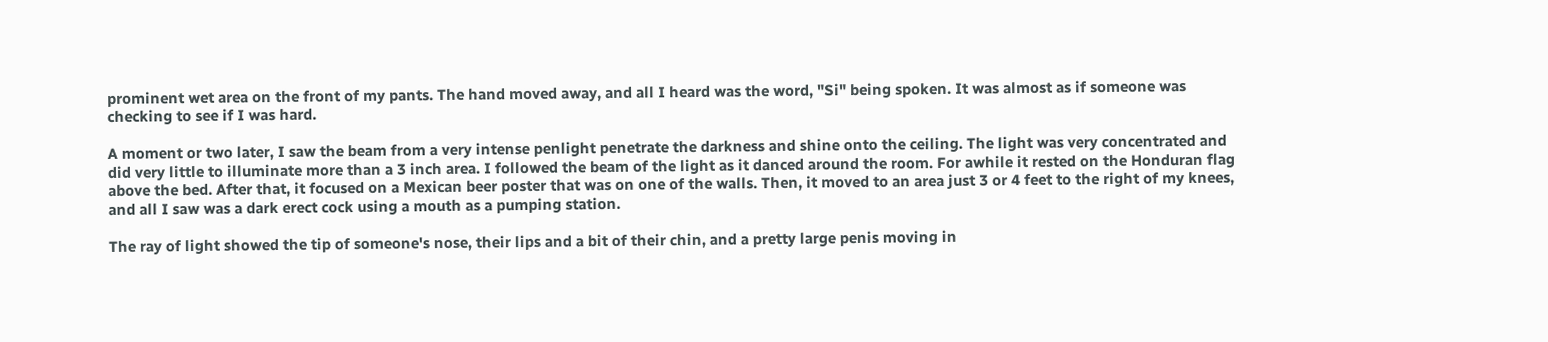prominent wet area on the front of my pants. The hand moved away, and all I heard was the word, "Si" being spoken. It was almost as if someone was checking to see if I was hard.

A moment or two later, I saw the beam from a very intense penlight penetrate the darkness and shine onto the ceiling. The light was very concentrated and did very little to illuminate more than a 3 inch area. I followed the beam of the light as it danced around the room. For awhile it rested on the Honduran flag above the bed. After that, it focused on a Mexican beer poster that was on one of the walls. Then, it moved to an area just 3 or 4 feet to the right of my knees, and all I saw was a dark erect cock using a mouth as a pumping station.

The ray of light showed the tip of someone's nose, their lips and a bit of their chin, and a pretty large penis moving in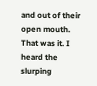and out of their open mouth. That was it. I heard the slurping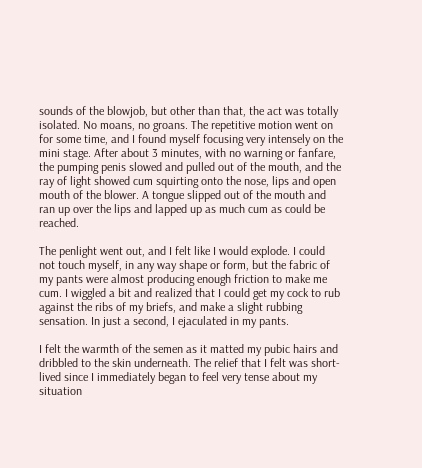sounds of the blowjob, but other than that, the act was totally isolated. No moans, no groans. The repetitive motion went on for some time, and I found myself focusing very intensely on the mini stage. After about 3 minutes, with no warning or fanfare, the pumping penis slowed and pulled out of the mouth, and the ray of light showed cum squirting onto the nose, lips and open mouth of the blower. A tongue slipped out of the mouth and ran up over the lips and lapped up as much cum as could be reached.

The penlight went out, and I felt like I would explode. I could not touch myself, in any way shape or form, but the fabric of my pants were almost producing enough friction to make me cum. I wiggled a bit and realized that I could get my cock to rub against the ribs of my briefs, and make a slight rubbing sensation. In just a second, I ejaculated in my pants.

I felt the warmth of the semen as it matted my pubic hairs and dribbled to the skin underneath. The relief that I felt was short-lived since I immediately began to feel very tense about my situation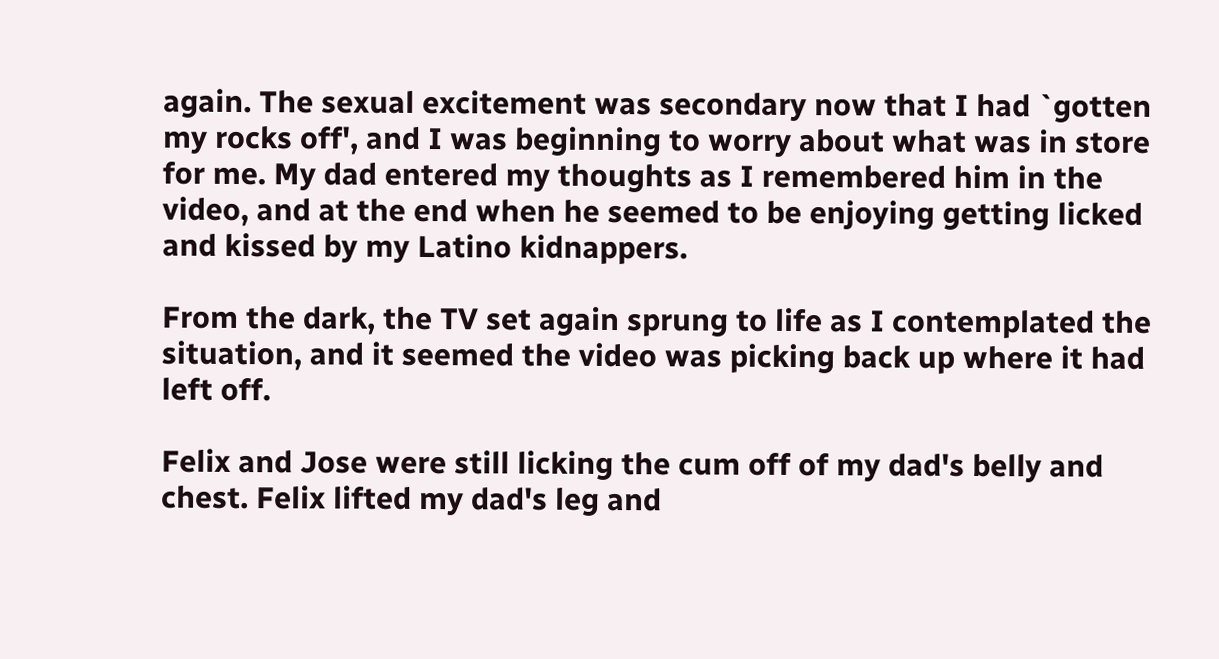again. The sexual excitement was secondary now that I had `gotten my rocks off', and I was beginning to worry about what was in store for me. My dad entered my thoughts as I remembered him in the video, and at the end when he seemed to be enjoying getting licked and kissed by my Latino kidnappers.

From the dark, the TV set again sprung to life as I contemplated the situation, and it seemed the video was picking back up where it had left off.

Felix and Jose were still licking the cum off of my dad's belly and chest. Felix lifted my dad's leg and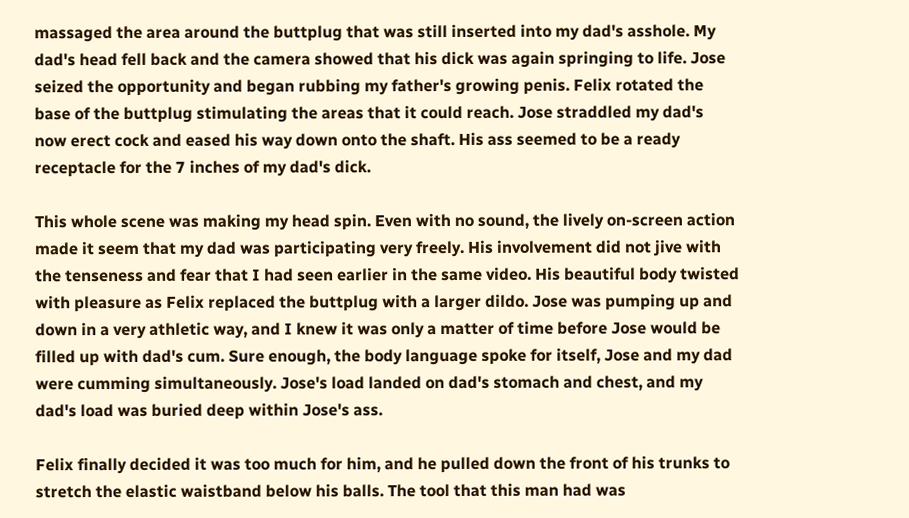massaged the area around the buttplug that was still inserted into my dad's asshole. My dad's head fell back and the camera showed that his dick was again springing to life. Jose seized the opportunity and began rubbing my father's growing penis. Felix rotated the base of the buttplug stimulating the areas that it could reach. Jose straddled my dad's now erect cock and eased his way down onto the shaft. His ass seemed to be a ready receptacle for the 7 inches of my dad's dick.

This whole scene was making my head spin. Even with no sound, the lively on-screen action made it seem that my dad was participating very freely. His involvement did not jive with the tenseness and fear that I had seen earlier in the same video. His beautiful body twisted with pleasure as Felix replaced the buttplug with a larger dildo. Jose was pumping up and down in a very athletic way, and I knew it was only a matter of time before Jose would be filled up with dad's cum. Sure enough, the body language spoke for itself, Jose and my dad were cumming simultaneously. Jose's load landed on dad's stomach and chest, and my dad's load was buried deep within Jose's ass.

Felix finally decided it was too much for him, and he pulled down the front of his trunks to stretch the elastic waistband below his balls. The tool that this man had was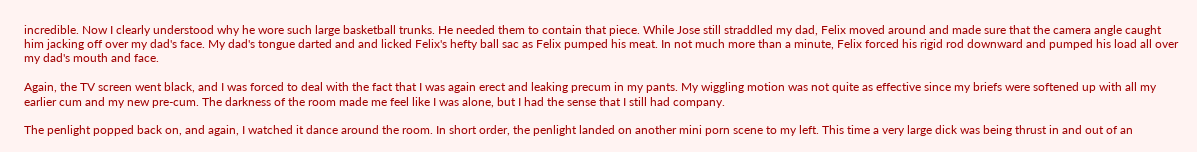incredible. Now I clearly understood why he wore such large basketball trunks. He needed them to contain that piece. While Jose still straddled my dad, Felix moved around and made sure that the camera angle caught him jacking off over my dad's face. My dad's tongue darted and and licked Felix's hefty ball sac as Felix pumped his meat. In not much more than a minute, Felix forced his rigid rod downward and pumped his load all over my dad's mouth and face.

Again, the TV screen went black, and I was forced to deal with the fact that I was again erect and leaking precum in my pants. My wiggling motion was not quite as effective since my briefs were softened up with all my earlier cum and my new pre-cum. The darkness of the room made me feel like I was alone, but I had the sense that I still had company.

The penlight popped back on, and again, I watched it dance around the room. In short order, the penlight landed on another mini porn scene to my left. This time a very large dick was being thrust in and out of an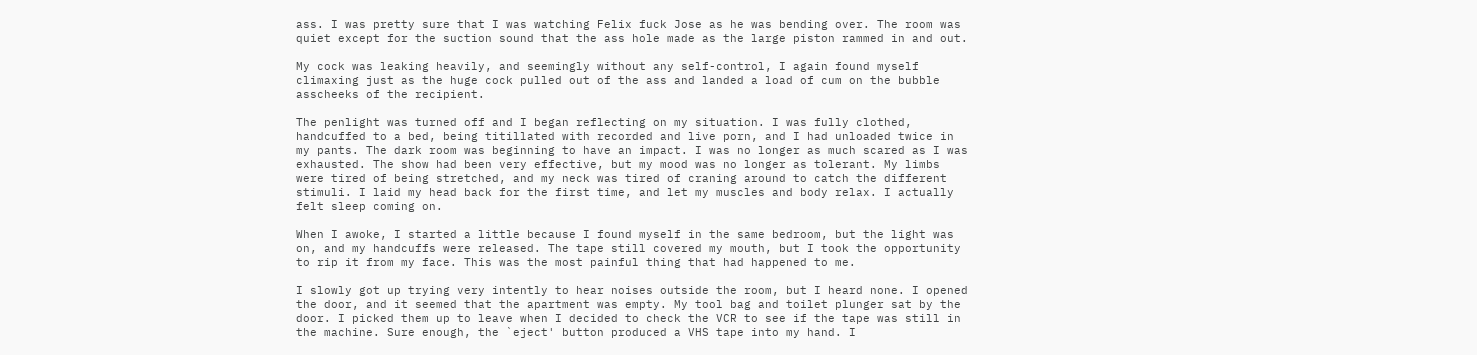ass. I was pretty sure that I was watching Felix fuck Jose as he was bending over. The room was quiet except for the suction sound that the ass hole made as the large piston rammed in and out.

My cock was leaking heavily, and seemingly without any self-control, I again found myself climaxing just as the huge cock pulled out of the ass and landed a load of cum on the bubble asscheeks of the recipient.

The penlight was turned off and I began reflecting on my situation. I was fully clothed, handcuffed to a bed, being titillated with recorded and live porn, and I had unloaded twice in my pants. The dark room was beginning to have an impact. I was no longer as much scared as I was exhausted. The show had been very effective, but my mood was no longer as tolerant. My limbs were tired of being stretched, and my neck was tired of craning around to catch the different stimuli. I laid my head back for the first time, and let my muscles and body relax. I actually felt sleep coming on.

When I awoke, I started a little because I found myself in the same bedroom, but the light was on, and my handcuffs were released. The tape still covered my mouth, but I took the opportunity to rip it from my face. This was the most painful thing that had happened to me.

I slowly got up trying very intently to hear noises outside the room, but I heard none. I opened the door, and it seemed that the apartment was empty. My tool bag and toilet plunger sat by the door. I picked them up to leave when I decided to check the VCR to see if the tape was still in the machine. Sure enough, the `eject' button produced a VHS tape into my hand. I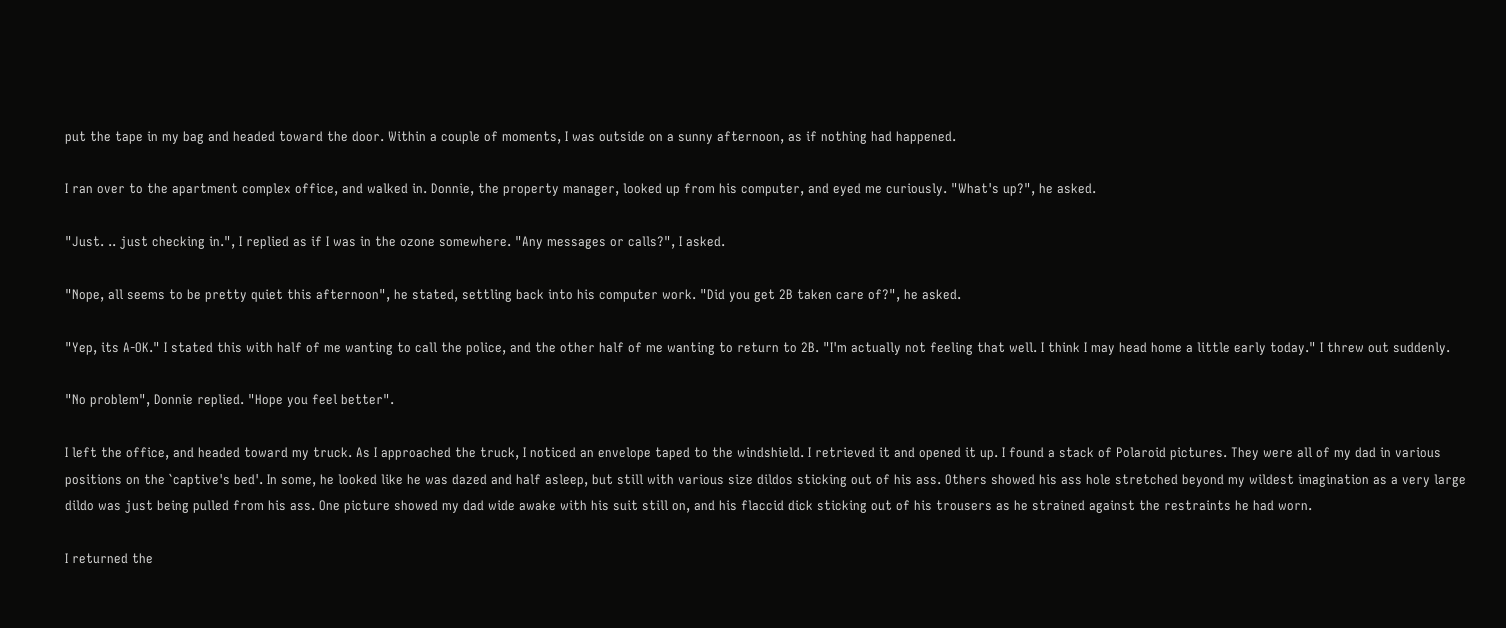put the tape in my bag and headed toward the door. Within a couple of moments, I was outside on a sunny afternoon, as if nothing had happened.

I ran over to the apartment complex office, and walked in. Donnie, the property manager, looked up from his computer, and eyed me curiously. "What's up?", he asked.

"Just. .. just checking in.", I replied as if I was in the ozone somewhere. "Any messages or calls?", I asked.

"Nope, all seems to be pretty quiet this afternoon", he stated, settling back into his computer work. "Did you get 2B taken care of?", he asked.

"Yep, its A-OK." I stated this with half of me wanting to call the police, and the other half of me wanting to return to 2B. "I'm actually not feeling that well. I think I may head home a little early today." I threw out suddenly.

"No problem", Donnie replied. "Hope you feel better".

I left the office, and headed toward my truck. As I approached the truck, I noticed an envelope taped to the windshield. I retrieved it and opened it up. I found a stack of Polaroid pictures. They were all of my dad in various positions on the `captive's bed'. In some, he looked like he was dazed and half asleep, but still with various size dildos sticking out of his ass. Others showed his ass hole stretched beyond my wildest imagination as a very large dildo was just being pulled from his ass. One picture showed my dad wide awake with his suit still on, and his flaccid dick sticking out of his trousers as he strained against the restraints he had worn.

I returned the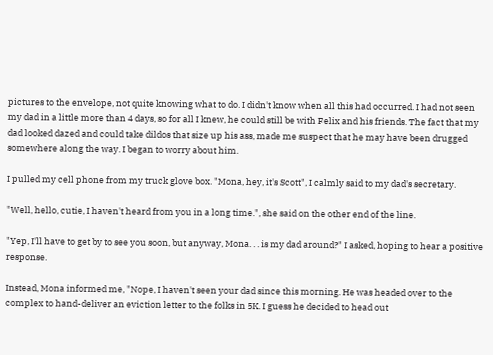pictures to the envelope, not quite knowing what to do. I didn't know when all this had occurred. I had not seen my dad in a little more than 4 days, so for all I knew, he could still be with Felix and his friends. The fact that my dad looked dazed and could take dildos that size up his ass, made me suspect that he may have been drugged somewhere along the way. I began to worry about him.

I pulled my cell phone from my truck glove box. "Mona, hey, it's Scott", I calmly said to my dad's secretary.

"Well, hello, cutie, I haven't heard from you in a long time.", she said on the other end of the line.

"Yep, I'll have to get by to see you soon, but anyway, Mona. . . is my dad around?" I asked, hoping to hear a positive response.

Instead, Mona informed me, "Nope, I haven't seen your dad since this morning. He was headed over to the complex to hand-deliver an eviction letter to the folks in 5K. I guess he decided to head out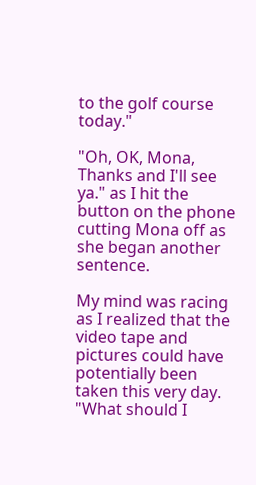to the golf course today."

"Oh, OK, Mona, Thanks and I'll see ya." as I hit the button on the phone cutting Mona off as she began another sentence.

My mind was racing as I realized that the video tape and pictures could have potentially been taken this very day. "What should I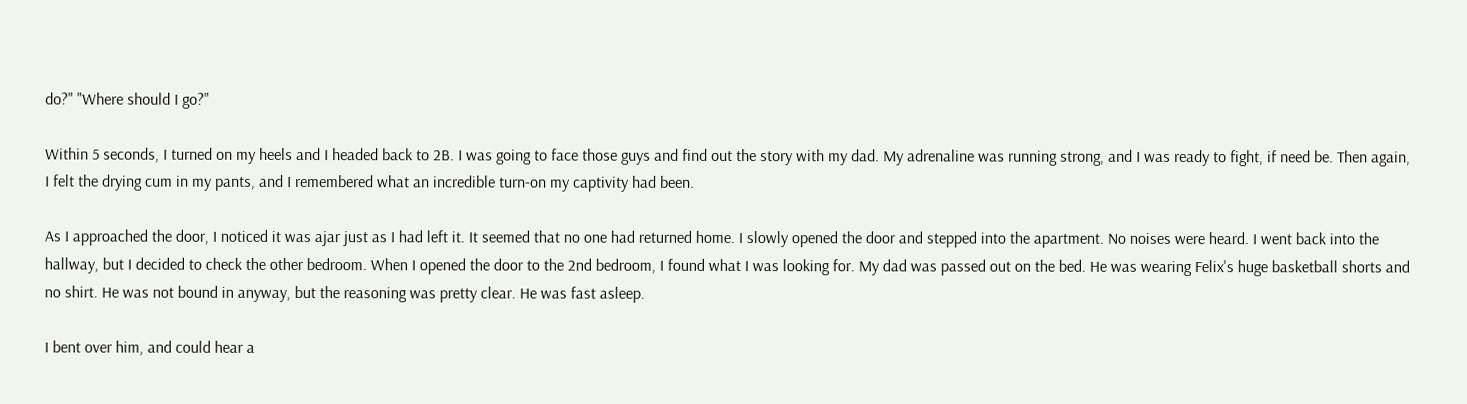do?" "Where should I go?"

Within 5 seconds, I turned on my heels and I headed back to 2B. I was going to face those guys and find out the story with my dad. My adrenaline was running strong, and I was ready to fight, if need be. Then again, I felt the drying cum in my pants, and I remembered what an incredible turn-on my captivity had been.

As I approached the door, I noticed it was ajar just as I had left it. It seemed that no one had returned home. I slowly opened the door and stepped into the apartment. No noises were heard. I went back into the hallway, but I decided to check the other bedroom. When I opened the door to the 2nd bedroom, I found what I was looking for. My dad was passed out on the bed. He was wearing Felix's huge basketball shorts and no shirt. He was not bound in anyway, but the reasoning was pretty clear. He was fast asleep.

I bent over him, and could hear a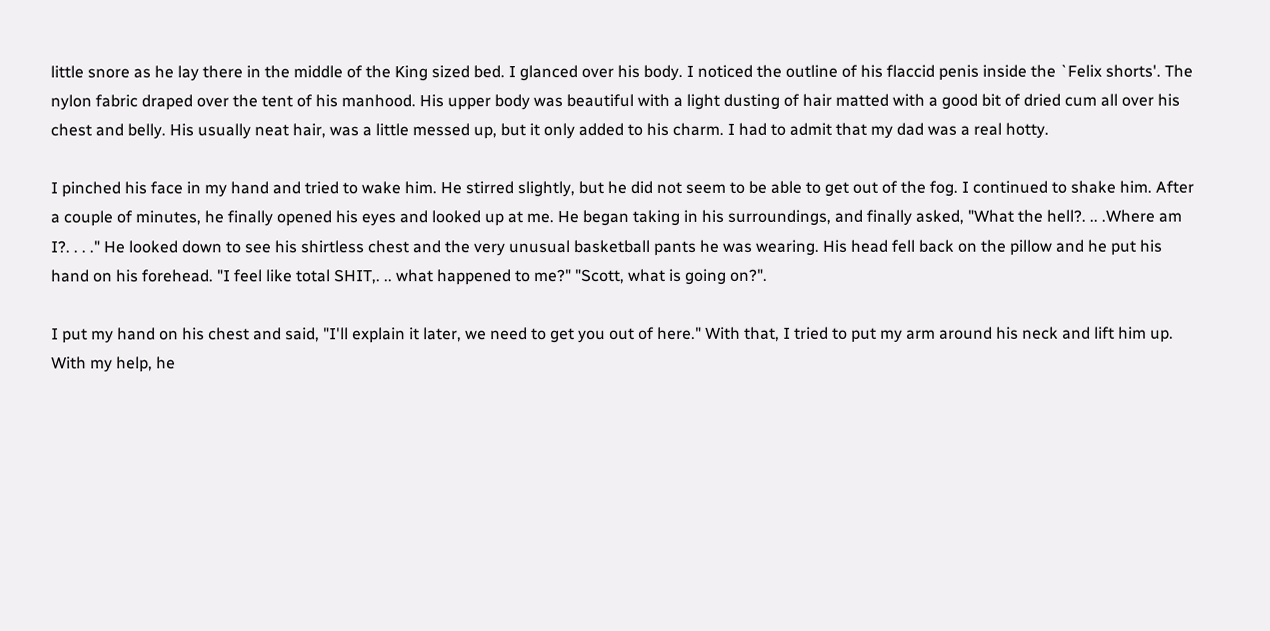little snore as he lay there in the middle of the King sized bed. I glanced over his body. I noticed the outline of his flaccid penis inside the `Felix shorts'. The nylon fabric draped over the tent of his manhood. His upper body was beautiful with a light dusting of hair matted with a good bit of dried cum all over his chest and belly. His usually neat hair, was a little messed up, but it only added to his charm. I had to admit that my dad was a real hotty.

I pinched his face in my hand and tried to wake him. He stirred slightly, but he did not seem to be able to get out of the fog. I continued to shake him. After a couple of minutes, he finally opened his eyes and looked up at me. He began taking in his surroundings, and finally asked, "What the hell?. .. .Where am I?. . . ." He looked down to see his shirtless chest and the very unusual basketball pants he was wearing. His head fell back on the pillow and he put his hand on his forehead. "I feel like total SHIT,. .. what happened to me?" "Scott, what is going on?".

I put my hand on his chest and said, "I'll explain it later, we need to get you out of here." With that, I tried to put my arm around his neck and lift him up. With my help, he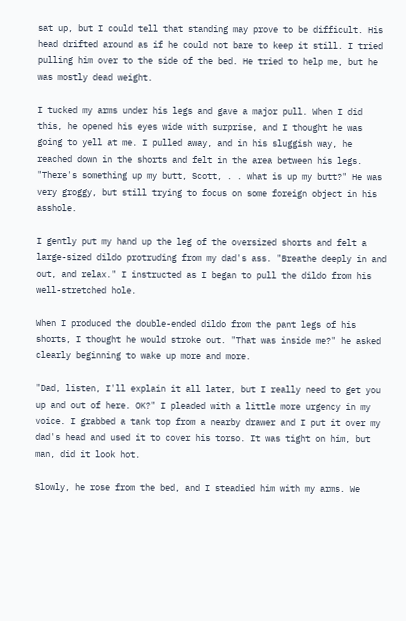sat up, but I could tell that standing may prove to be difficult. His head drifted around as if he could not bare to keep it still. I tried pulling him over to the side of the bed. He tried to help me, but he was mostly dead weight.

I tucked my arms under his legs and gave a major pull. When I did this, he opened his eyes wide with surprise, and I thought he was going to yell at me. I pulled away, and in his sluggish way, he reached down in the shorts and felt in the area between his legs. "There's something up my butt, Scott, . . what is up my butt?" He was very groggy, but still trying to focus on some foreign object in his asshole.

I gently put my hand up the leg of the oversized shorts and felt a large-sized dildo protruding from my dad's ass. "Breathe deeply in and out, and relax." I instructed as I began to pull the dildo from his well-stretched hole.

When I produced the double-ended dildo from the pant legs of his shorts, I thought he would stroke out. "That was inside me?" he asked clearly beginning to wake up more and more.

"Dad, listen, I'll explain it all later, but I really need to get you up and out of here. OK?" I pleaded with a little more urgency in my voice. I grabbed a tank top from a nearby drawer and I put it over my dad's head and used it to cover his torso. It was tight on him, but man, did it look hot.

Slowly, he rose from the bed, and I steadied him with my arms. We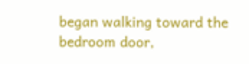began walking toward the bedroom door,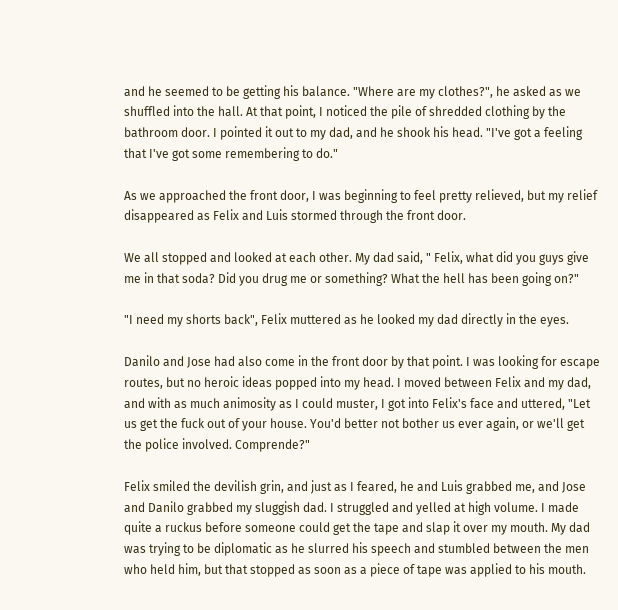and he seemed to be getting his balance. "Where are my clothes?", he asked as we shuffled into the hall. At that point, I noticed the pile of shredded clothing by the bathroom door. I pointed it out to my dad, and he shook his head. "I've got a feeling that I've got some remembering to do."

As we approached the front door, I was beginning to feel pretty relieved, but my relief disappeared as Felix and Luis stormed through the front door.

We all stopped and looked at each other. My dad said, " Felix, what did you guys give me in that soda? Did you drug me or something? What the hell has been going on?"

"I need my shorts back", Felix muttered as he looked my dad directly in the eyes.

Danilo and Jose had also come in the front door by that point. I was looking for escape routes, but no heroic ideas popped into my head. I moved between Felix and my dad, and with as much animosity as I could muster, I got into Felix's face and uttered, "Let us get the fuck out of your house. You'd better not bother us ever again, or we'll get the police involved. Comprende?"

Felix smiled the devilish grin, and just as I feared, he and Luis grabbed me, and Jose and Danilo grabbed my sluggish dad. I struggled and yelled at high volume. I made quite a ruckus before someone could get the tape and slap it over my mouth. My dad was trying to be diplomatic as he slurred his speech and stumbled between the men who held him, but that stopped as soon as a piece of tape was applied to his mouth.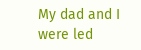My dad and I were led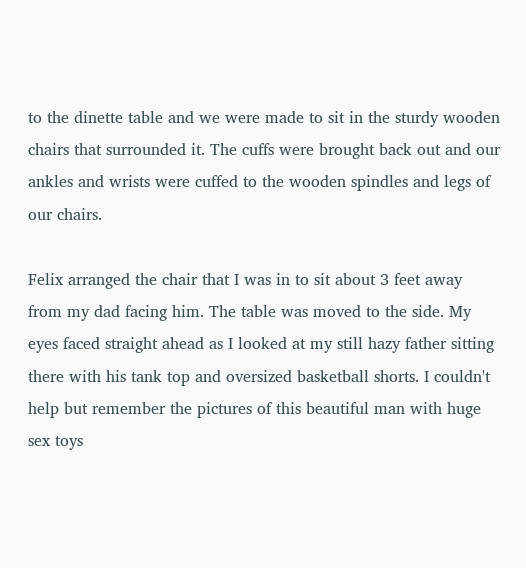to the dinette table and we were made to sit in the sturdy wooden chairs that surrounded it. The cuffs were brought back out and our ankles and wrists were cuffed to the wooden spindles and legs of our chairs.

Felix arranged the chair that I was in to sit about 3 feet away from my dad facing him. The table was moved to the side. My eyes faced straight ahead as I looked at my still hazy father sitting there with his tank top and oversized basketball shorts. I couldn't help but remember the pictures of this beautiful man with huge sex toys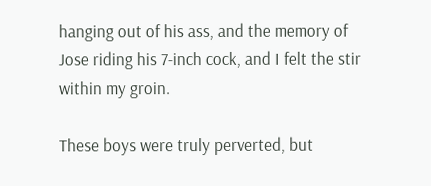hanging out of his ass, and the memory of Jose riding his 7-inch cock, and I felt the stir within my groin.

These boys were truly perverted, but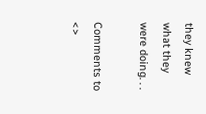they knew what they were doing. . .

Comments to <>